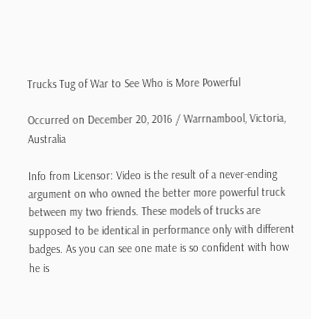Trucks Tug of War to See Who is More Powerful

Occurred on December 20, 2016 / Warrnambool, Victoria, Australia

Info from Licensor: Video is the result of a never-ending argument on who owned the better more powerful truck between my two friends. These models of trucks are supposed to be identical in performance only with different badges. As you can see one mate is so confident with how he is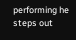performing he steps out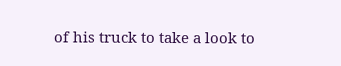of his truck to take a look to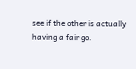see if the other is actually having a fair go.